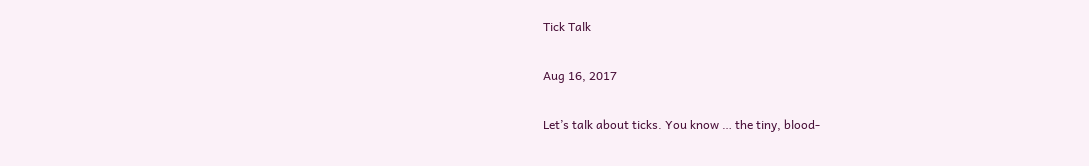Tick Talk

Aug 16, 2017

Let’s talk about ticks. You know … the tiny, blood-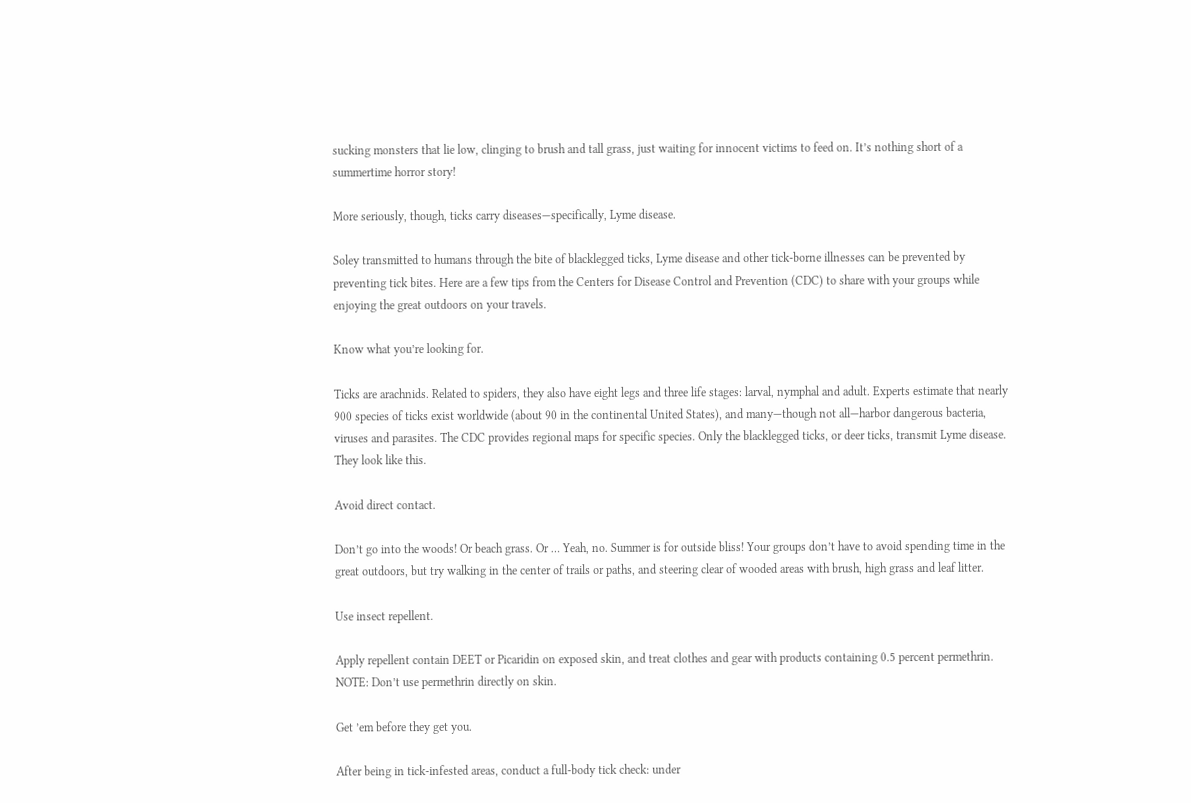sucking monsters that lie low, clinging to brush and tall grass, just waiting for innocent victims to feed on. It’s nothing short of a summertime horror story!

More seriously, though, ticks carry diseases—specifically, Lyme disease.

Soley transmitted to humans through the bite of blacklegged ticks, Lyme disease and other tick-borne illnesses can be prevented by preventing tick bites. Here are a few tips from the Centers for Disease Control and Prevention (CDC) to share with your groups while enjoying the great outdoors on your travels.

Know what you’re looking for.

Ticks are arachnids. Related to spiders, they also have eight legs and three life stages: larval, nymphal and adult. Experts estimate that nearly 900 species of ticks exist worldwide (about 90 in the continental United States), and many—though not all—harbor dangerous bacteria, viruses and parasites. The CDC provides regional maps for specific species. Only the blacklegged ticks, or deer ticks, transmit Lyme disease. They look like this.

Avoid direct contact.

Don’t go into the woods! Or beach grass. Or … Yeah, no. Summer is for outside bliss! Your groups don’t have to avoid spending time in the great outdoors, but try walking in the center of trails or paths, and steering clear of wooded areas with brush, high grass and leaf litter.

Use insect repellent.

Apply repellent contain DEET or Picaridin on exposed skin, and treat clothes and gear with products containing 0.5 percent permethrin. NOTE: Don’t use permethrin directly on skin.

Get ’em before they get you.

After being in tick-infested areas, conduct a full-body tick check: under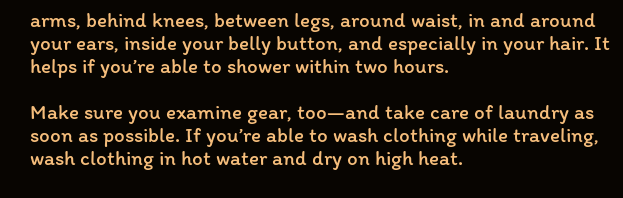arms, behind knees, between legs, around waist, in and around your ears, inside your belly button, and especially in your hair. It helps if you’re able to shower within two hours.

Make sure you examine gear, too—and take care of laundry as soon as possible. If you’re able to wash clothing while traveling, wash clothing in hot water and dry on high heat.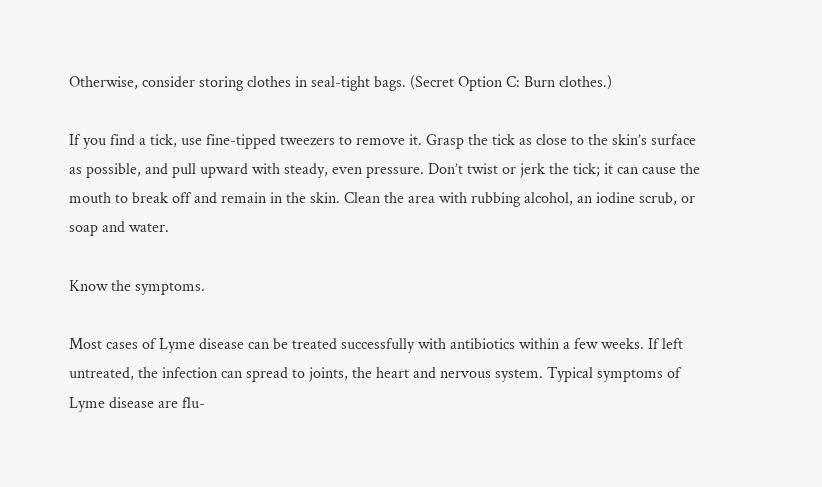Otherwise, consider storing clothes in seal-tight bags. (Secret Option C: Burn clothes.)

If you find a tick, use fine-tipped tweezers to remove it. Grasp the tick as close to the skin’s surface as possible, and pull upward with steady, even pressure. Don’t twist or jerk the tick; it can cause the mouth to break off and remain in the skin. Clean the area with rubbing alcohol, an iodine scrub, or soap and water.

Know the symptoms.

Most cases of Lyme disease can be treated successfully with antibiotics within a few weeks. If left untreated, the infection can spread to joints, the heart and nervous system. Typical symptoms of Lyme disease are flu-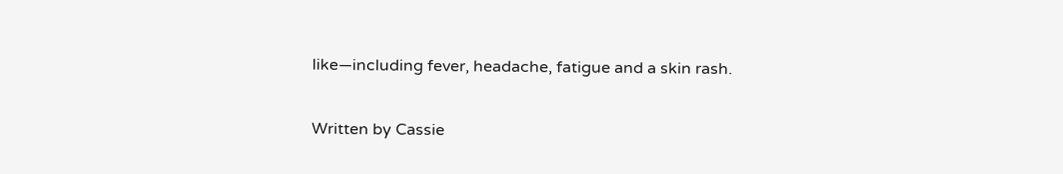like—including fever, headache, fatigue and a skin rash.

Written by Cassie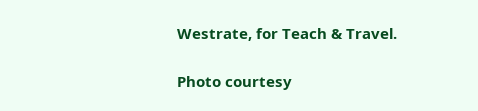Westrate, for Teach & Travel.

Photo courtesy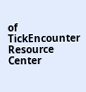of TickEncounter Resource Center